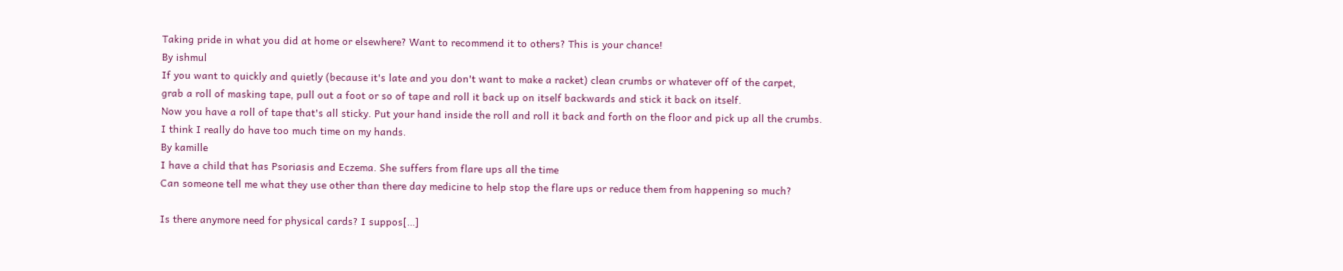Taking pride in what you did at home or elsewhere? Want to recommend it to others? This is your chance!
By ishmul
If you want to quickly and quietly (because it's late and you don't want to make a racket) clean crumbs or whatever off of the carpet,
grab a roll of masking tape, pull out a foot or so of tape and roll it back up on itself backwards and stick it back on itself.
Now you have a roll of tape that's all sticky. Put your hand inside the roll and roll it back and forth on the floor and pick up all the crumbs.
I think I really do have too much time on my hands.
By kamille
I have a child that has Psoriasis and Eczema. She suffers from flare ups all the time
Can someone tell me what they use other than there day medicine to help stop the flare ups or reduce them from happening so much?

Is there anymore need for physical cards? I suppos[…]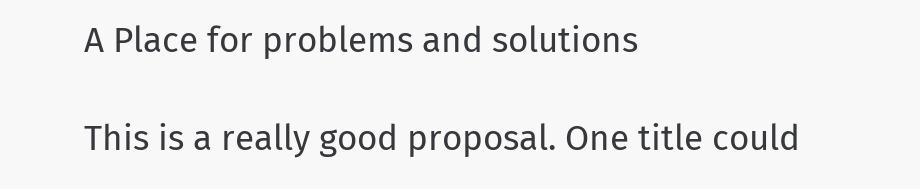A Place for problems and solutions

This is a really good proposal. One title could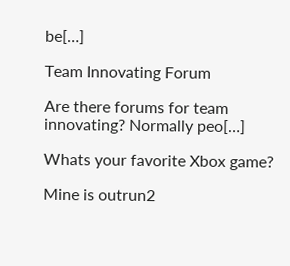be[…]

Team Innovating Forum

Are there forums for team innovating? Normally peo[…]

Whats your favorite Xbox game?

Mine is outrun2